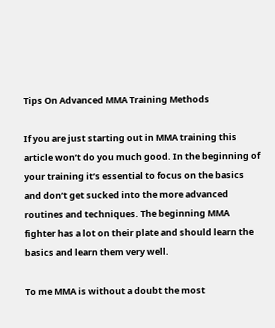Tips On Advanced MMA Training Methods

If you are just starting out in MMA training this article won’t do you much good. In the beginning of your training it’s essential to focus on the basics and don’t get sucked into the more advanced routines and techniques. The beginning MMA fighter has a lot on their plate and should learn the basics and learn them very well.

To me MMA is without a doubt the most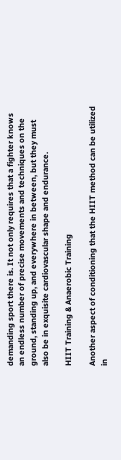demanding sport there is. It not only requires that a fighter knows an endless number of precise movements and techniques on the ground, standing up, and everywhere in between, but they must also be in exquisite cardiovascular shape and endurance.

HIIT Training & Anaerobic Training

Another aspect of conditioning that the HIIT method can be utilized in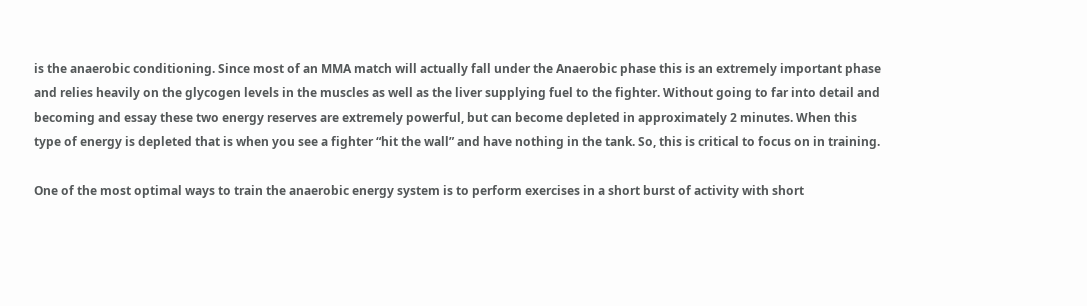is the anaerobic conditioning. Since most of an MMA match will actually fall under the Anaerobic phase this is an extremely important phase and relies heavily on the glycogen levels in the muscles as well as the liver supplying fuel to the fighter. Without going to far into detail and becoming and essay these two energy reserves are extremely powerful, but can become depleted in approximately 2 minutes. When this type of energy is depleted that is when you see a fighter “hit the wall” and have nothing in the tank. So, this is critical to focus on in training.

One of the most optimal ways to train the anaerobic energy system is to perform exercises in a short burst of activity with short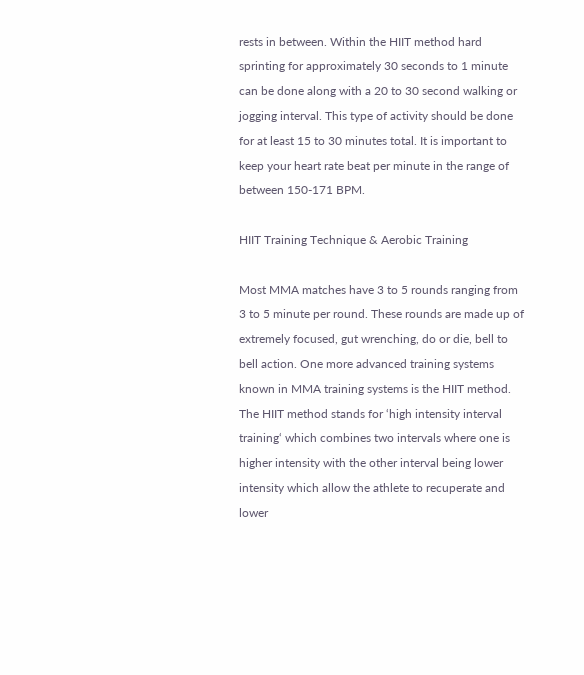rests in between. Within the HIIT method hard sprinting for approximately 30 seconds to 1 minute can be done along with a 20 to 30 second walking or jogging interval. This type of activity should be done for at least 15 to 30 minutes total. It is important to keep your heart rate beat per minute in the range of between 150-171 BPM.

HIIT Training Technique & Aerobic Training

Most MMA matches have 3 to 5 rounds ranging from 3 to 5 minute per round. These rounds are made up of extremely focused, gut wrenching, do or die, bell to bell action. One more advanced training systems known in MMA training systems is the HIIT method. The HIIT method stands for ‘high intensity interval training‘ which combines two intervals where one is higher intensity with the other interval being lower intensity which allow the athlete to recuperate and lower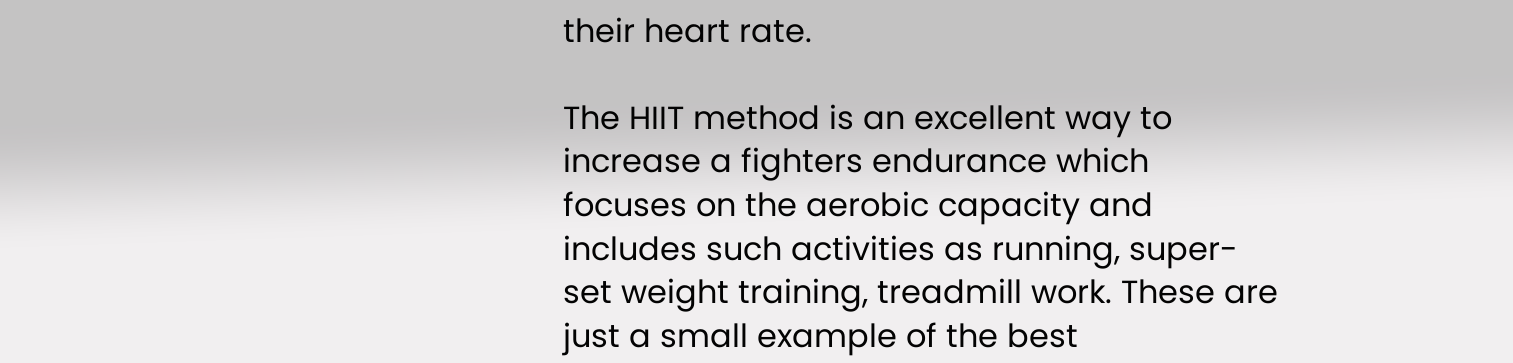their heart rate.

The HIIT method is an excellent way to increase a fighters endurance which focuses on the aerobic capacity and includes such activities as running, super-set weight training, treadmill work. These are just a small example of the best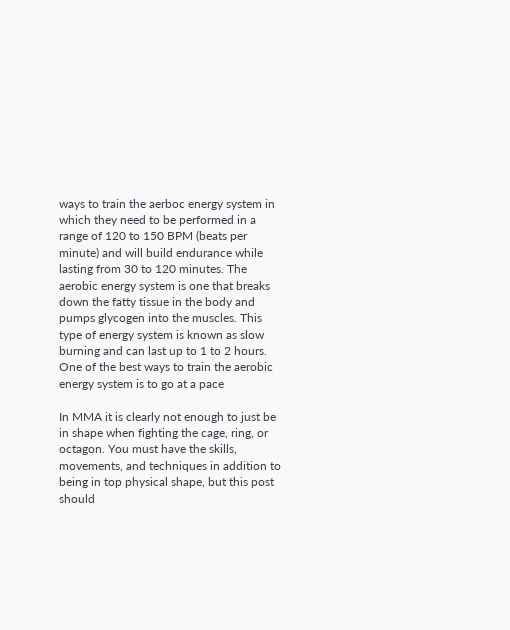ways to train the aerboc energy system in which they need to be performed in a range of 120 to 150 BPM (beats per minute) and will build endurance while lasting from 30 to 120 minutes. The aerobic energy system is one that breaks down the fatty tissue in the body and pumps glycogen into the muscles. This type of energy system is known as slow burning and can last up to 1 to 2 hours. One of the best ways to train the aerobic energy system is to go at a pace

In MMA it is clearly not enough to just be in shape when fighting the cage, ring, or octagon. You must have the skills, movements, and techniques in addition to being in top physical shape, but this post should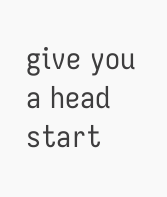give you a head start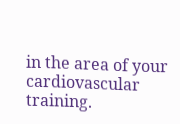in the area of your cardiovascular training.